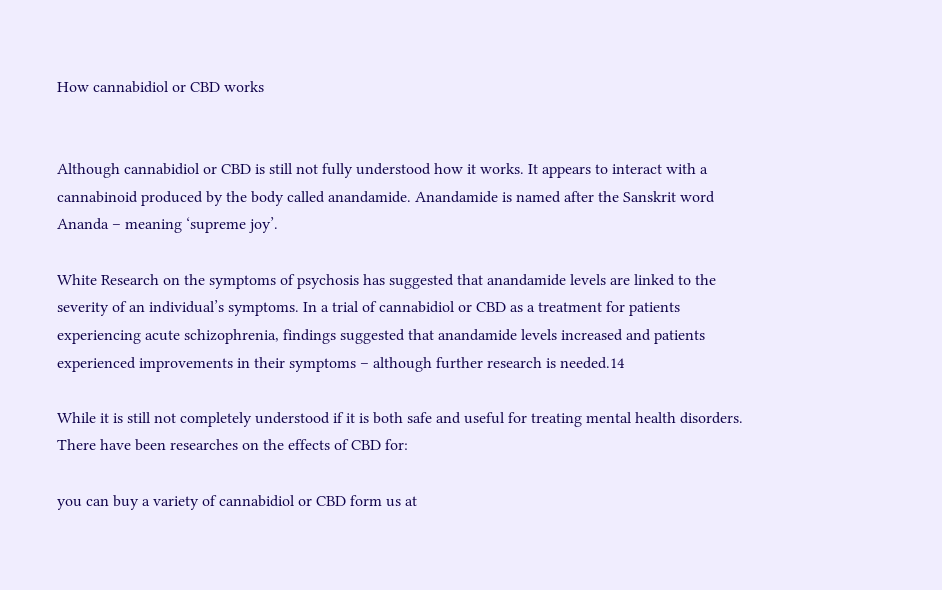How cannabidiol or CBD works


Although cannabidiol or CBD is still not fully understood how it works. It appears to interact with a cannabinoid produced by the body called anandamide. Anandamide is named after the Sanskrit word Ananda – meaning ‘supreme joy’.

White Research on the symptoms of psychosis has suggested that anandamide levels are linked to the severity of an individual’s symptoms. In a trial of cannabidiol or CBD as a treatment for patients experiencing acute schizophrenia, findings suggested that anandamide levels increased and patients experienced improvements in their symptoms – although further research is needed.14

While it is still not completely understood if it is both safe and useful for treating mental health disorders. There have been researches on the effects of CBD for:

you can buy a variety of cannabidiol or CBD form us at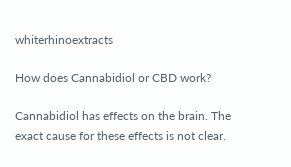whiterhinoextracts

How does Cannabidiol or CBD work?

Cannabidiol has effects on the brain. The exact cause for these effects is not clear.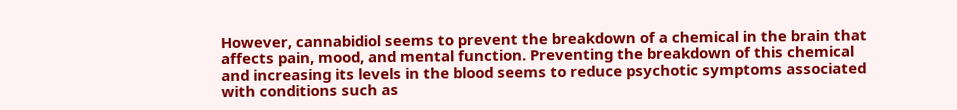However, cannabidiol seems to prevent the breakdown of a chemical in the brain that affects pain, mood, and mental function. Preventing the breakdown of this chemical and increasing its levels in the blood seems to reduce psychotic symptoms associated with conditions such as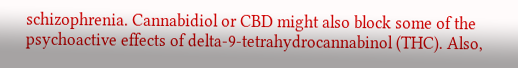schizophrenia. Cannabidiol or CBD might also block some of the psychoactive effects of delta-9-tetrahydrocannabinol (THC). Also,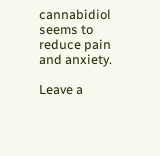cannabidiol seems to reduce pain and anxiety.

Leave a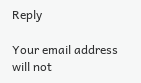Reply

Your email address will not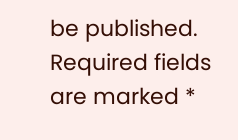be published. Required fields are marked *